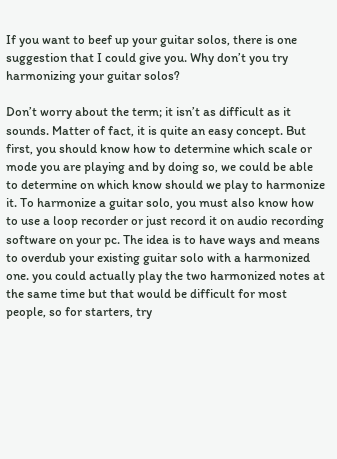If you want to beef up your guitar solos, there is one suggestion that I could give you. Why don’t you try harmonizing your guitar solos?

Don’t worry about the term; it isn’t as difficult as it sounds. Matter of fact, it is quite an easy concept. But first, you should know how to determine which scale or mode you are playing and by doing so, we could be able to determine on which know should we play to harmonize it. To harmonize a guitar solo, you must also know how to use a loop recorder or just record it on audio recording software on your pc. The idea is to have ways and means to overdub your existing guitar solo with a harmonized one. you could actually play the two harmonized notes at the same time but that would be difficult for most people, so for starters, try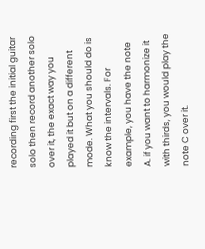recording first the initial guitar solo then record another solo over it, the exact way you played it but on a different mode. What you should do is know the intervals. For example, you have the note A. if you want to harmonize it with thirds, you would play the note C over it.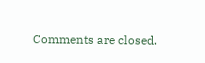Comments are closed.